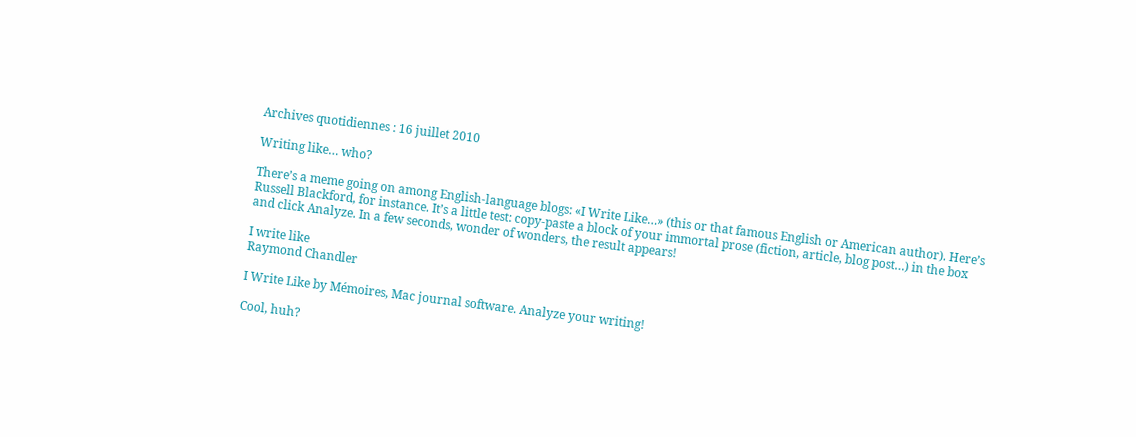Archives quotidiennes : 16 juillet 2010

Writing like… who?

There’s a meme going on among English-language blogs: «I Write Like…» (this or that famous English or American author). Here’s Russell Blackford, for instance. It’s a little test: copy-paste a block of your immortal prose (fiction, article, blog post…) in the box and click Analyze. In a few seconds, wonder of wonders, the result appears!

I write like
Raymond Chandler

I Write Like by Mémoires, Mac journal software. Analyze your writing!

Cool, huh?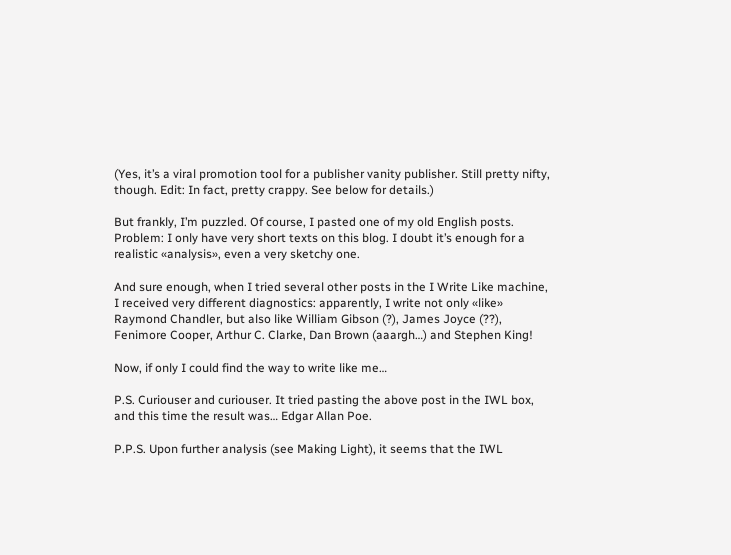(Yes, it’s a viral promotion tool for a publisher vanity publisher. Still pretty nifty, though. Edit: In fact, pretty crappy. See below for details.)

But frankly, I’m puzzled. Of course, I pasted one of my old English posts. Problem: I only have very short texts on this blog. I doubt it’s enough for a realistic «analysis», even a very sketchy one.

And sure enough, when I tried several other posts in the I Write Like machine, I received very different diagnostics: apparently, I write not only «like» Raymond Chandler, but also like William Gibson (?), James Joyce (??), Fenimore Cooper, Arthur C. Clarke, Dan Brown (aaargh…) and Stephen King!

Now, if only I could find the way to write like me…

P.S. Curiouser and curiouser. It tried pasting the above post in the IWL box, and this time the result was… Edgar Allan Poe.

P.P.S. Upon further analysis (see Making Light), it seems that the IWL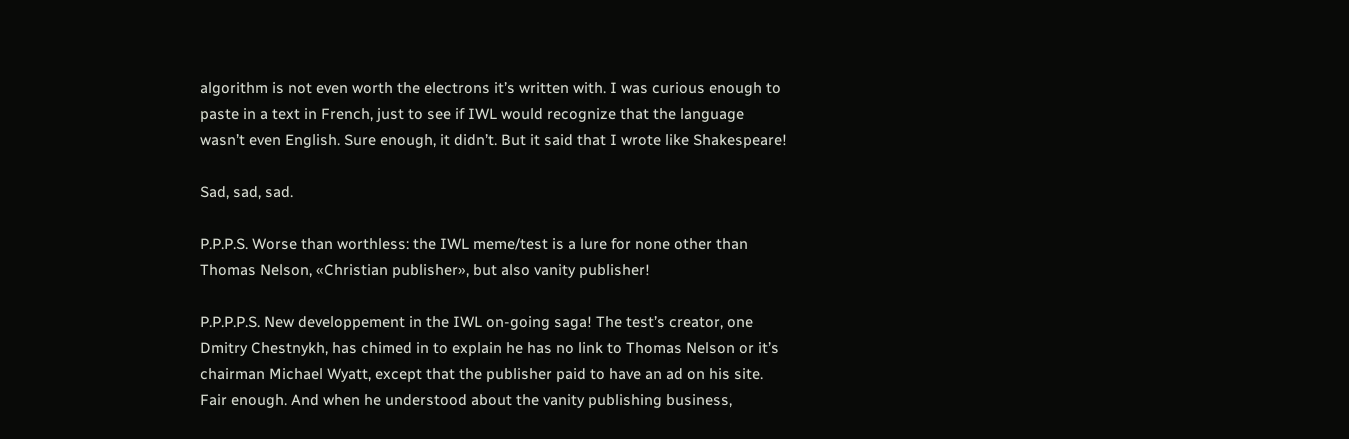algorithm is not even worth the electrons it’s written with. I was curious enough to paste in a text in French, just to see if IWL would recognize that the language wasn’t even English. Sure enough, it didn’t. But it said that I wrote like Shakespeare!

Sad, sad, sad.

P.P.P.S. Worse than worthless: the IWL meme/test is a lure for none other than Thomas Nelson, «Christian publisher», but also vanity publisher!

P.P.P.P.S. New developpement in the IWL on-going saga! The test’s creator, one Dmitry Chestnykh, has chimed in to explain he has no link to Thomas Nelson or it’s chairman Michael Wyatt, except that the publisher paid to have an ad on his site. Fair enough. And when he understood about the vanity publishing business,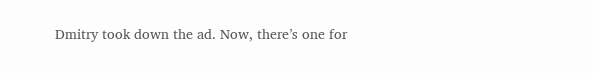Dmitry took down the ad. Now, there’s one for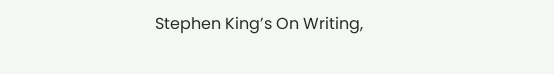Stephen King’s On Writing,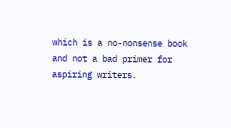which is a no-nonsense book and not a bad primer for aspiring writers.